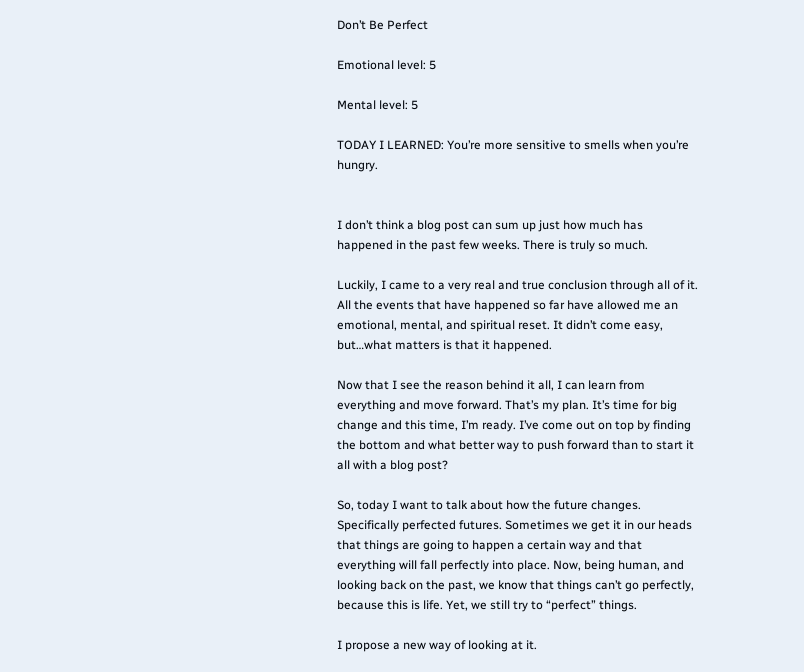Don’t Be Perfect

Emotional level: 5

Mental level: 5

TODAY I LEARNED: You’re more sensitive to smells when you’re hungry.


I don’t think a blog post can sum up just how much has happened in the past few weeks. There is truly so much.

Luckily, I came to a very real and true conclusion through all of it. All the events that have happened so far have allowed me an emotional, mental, and spiritual reset. It didn’t come easy, but…what matters is that it happened.

Now that I see the reason behind it all, I can learn from everything and move forward. That’s my plan. It’s time for big change and this time, I’m ready. I’ve come out on top by finding the bottom and what better way to push forward than to start it all with a blog post?

So, today I want to talk about how the future changes. Specifically perfected futures. Sometimes we get it in our heads that things are going to happen a certain way and that everything will fall perfectly into place. Now, being human, and looking back on the past, we know that things can’t go perfectly, because this is life. Yet, we still try to “perfect” things.

I propose a new way of looking at it.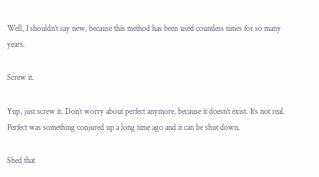Well, I shouldn’t say new, because this method has been used countless times for so many years.

Screw it.

Yup, just screw it. Don’t worry about perfect anymore, because it doesn’t exist. It’s not real. Perfect was something conjured up a long time ago and it can be shut down.

Shed that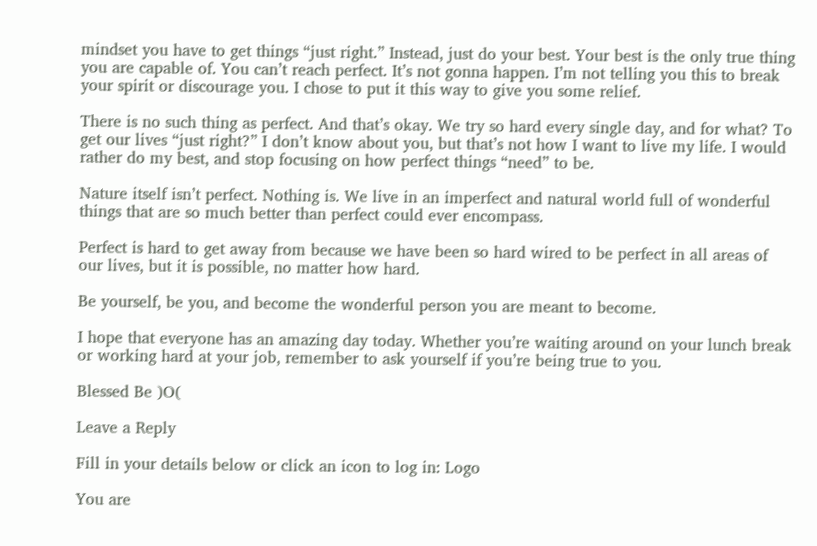mindset you have to get things “just right.” Instead, just do your best. Your best is the only true thing you are capable of. You can’t reach perfect. It’s not gonna happen. I’m not telling you this to break your spirit or discourage you. I chose to put it this way to give you some relief.

There is no such thing as perfect. And that’s okay. We try so hard every single day, and for what? To get our lives “just right?” I don’t know about you, but that’s not how I want to live my life. I would rather do my best, and stop focusing on how perfect things “need” to be.

Nature itself isn’t perfect. Nothing is. We live in an imperfect and natural world full of wonderful things that are so much better than perfect could ever encompass.

Perfect is hard to get away from because we have been so hard wired to be perfect in all areas of our lives, but it is possible, no matter how hard.

Be yourself, be you, and become the wonderful person you are meant to become.

I hope that everyone has an amazing day today. Whether you’re waiting around on your lunch break or working hard at your job, remember to ask yourself if you’re being true to you.

Blessed Be )O(

Leave a Reply

Fill in your details below or click an icon to log in: Logo

You are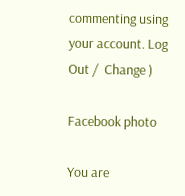commenting using your account. Log Out /  Change )

Facebook photo

You are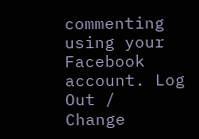commenting using your Facebook account. Log Out /  Change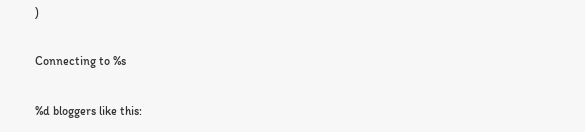)

Connecting to %s

%d bloggers like this: